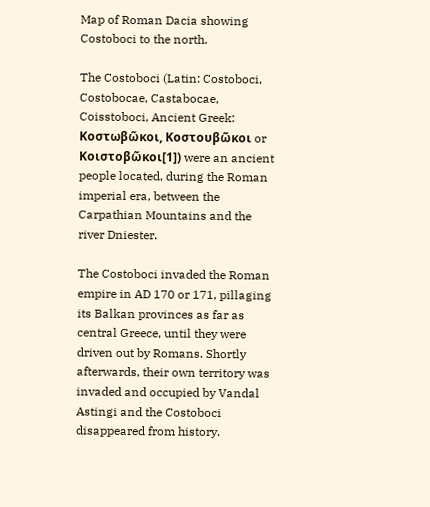Map of Roman Dacia showing Costoboci to the north.

The Costoboci (Latin: Costoboci, Costobocae, Castabocae, Coisstoboci, Ancient Greek: Κοστωβῶκοι, Κοστουβῶκοι or Κοιστοβῶκοι[1]) were an ancient people located, during the Roman imperial era, between the Carpathian Mountains and the river Dniester.

The Costoboci invaded the Roman empire in AD 170 or 171, pillaging its Balkan provinces as far as central Greece, until they were driven out by Romans. Shortly afterwards, their own territory was invaded and occupied by Vandal Astingi and the Costoboci disappeared from history.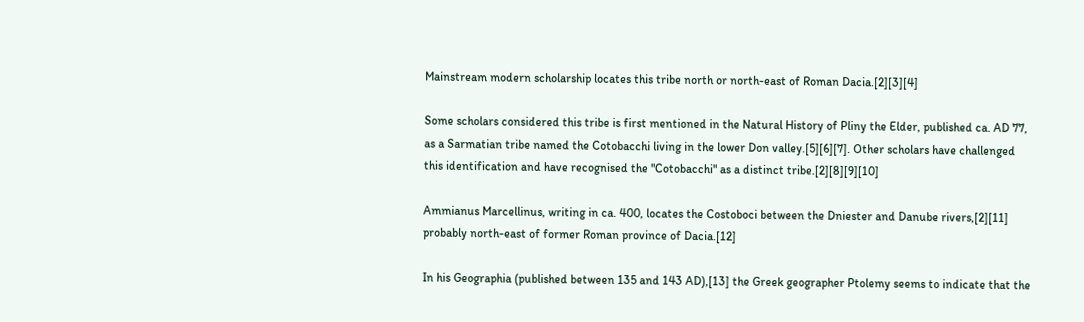Mainstream modern scholarship locates this tribe north or north-east of Roman Dacia.[2][3][4]

Some scholars considered this tribe is first mentioned in the Natural History of Pliny the Elder, published ca. AD 77, as a Sarmatian tribe named the Cotobacchi living in the lower Don valley.[5][6][7]. Other scholars have challenged this identification and have recognised the "Cotobacchi" as a distinct tribe.[2][8][9][10]

Ammianus Marcellinus, writing in ca. 400, locates the Costoboci between the Dniester and Danube rivers,[2][11] probably north-east of former Roman province of Dacia.[12]

In his Geographia (published between 135 and 143 AD),[13] the Greek geographer Ptolemy seems to indicate that the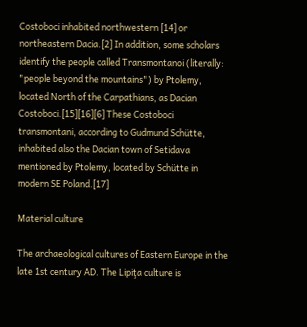Costoboci inhabited northwestern [14] or northeastern Dacia.[2] In addition, some scholars identify the people called Transmontanoi (literally: "people beyond the mountains") by Ptolemy, located North of the Carpathians, as Dacian Costoboci.[15][16][6] These Costoboci transmontani, according to Gudmund Schütte, inhabited also the Dacian town of Setidava mentioned by Ptolemy, located by Schütte in modern SE Poland.[17]

Material culture

The archaeological cultures of Eastern Europe in the late 1st century AD. The Lipiţa culture is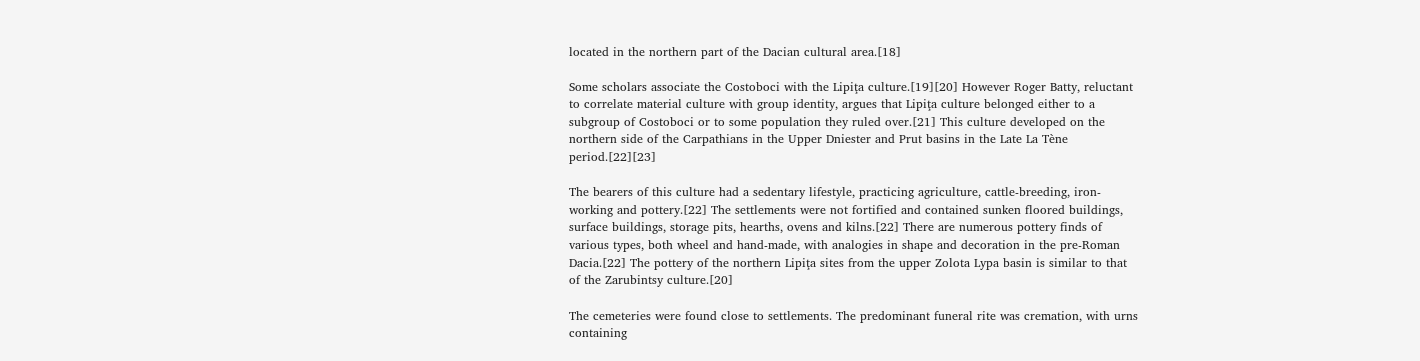located in the northern part of the Dacian cultural area.[18]

Some scholars associate the Costoboci with the Lipiţa culture.[19][20] However Roger Batty, reluctant to correlate material culture with group identity, argues that Lipiţa culture belonged either to a subgroup of Costoboci or to some population they ruled over.[21] This culture developed on the northern side of the Carpathians in the Upper Dniester and Prut basins in the Late La Tène period.[22][23]

The bearers of this culture had a sedentary lifestyle, practicing agriculture, cattle-breeding, iron-working and pottery.[22] The settlements were not fortified and contained sunken floored buildings, surface buildings, storage pits, hearths, ovens and kilns.[22] There are numerous pottery finds of various types, both wheel and hand-made, with analogies in shape and decoration in the pre-Roman Dacia.[22] The pottery of the northern Lipiţa sites from the upper Zolota Lypa basin is similar to that of the Zarubintsy culture.[20]

The cemeteries were found close to settlements. The predominant funeral rite was cremation, with urns containing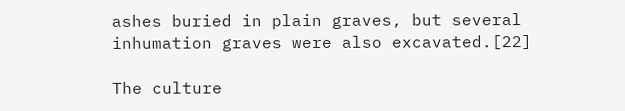ashes buried in plain graves, but several inhumation graves were also excavated.[22]

The culture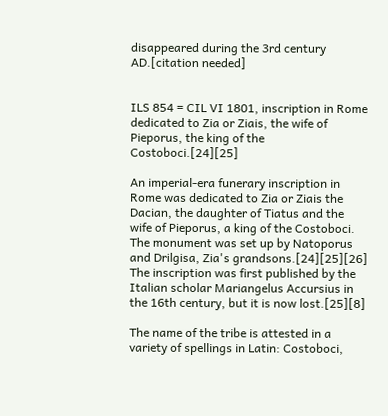disappeared during the 3rd century AD.[citation needed]


ILS 854 = CIL VI 1801, inscription in Rome dedicated to Zia or Ziais, the wife of Pieporus, the king of the Costoboci.[24][25]

An imperial-era funerary inscription in Rome was dedicated to Zia or Ziais the Dacian, the daughter of Tiatus and the wife of Pieporus, a king of the Costoboci. The monument was set up by Natoporus and Drilgisa, Zia's grandsons.[24][25][26] The inscription was first published by the Italian scholar Mariangelus Accursius in the 16th century, but it is now lost.[25][8]

The name of the tribe is attested in a variety of spellings in Latin: Costoboci,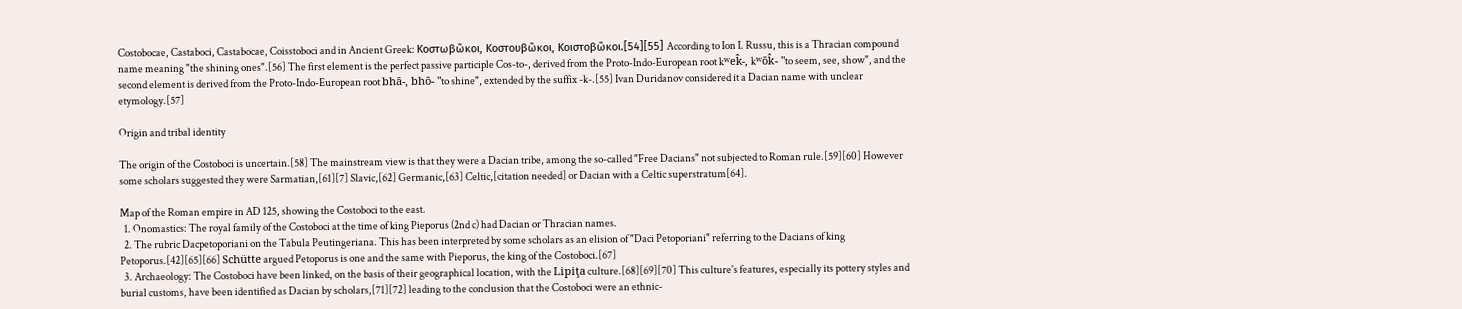Costobocae, Castaboci, Castabocae, Coisstoboci and in Ancient Greek: Κοστωβῶκοι, Κοστουβῶκοι, Κοιστοβῶκοι.[54][55] According to Ion I. Russu, this is a Thracian compound name meaning "the shining ones".[56] The first element is the perfect passive participle Cos-to-, derived from the Proto-Indo-European root kʷek̂-, kʷōk̂- "to seem, see, show", and the second element is derived from the Proto-Indo-European root bhā-, bhō- "to shine", extended by the suffix -k-.[55] Ivan Duridanov considered it a Dacian name with unclear etymology.[57]

Origin and tribal identity

The origin of the Costoboci is uncertain.[58] The mainstream view is that they were a Dacian tribe, among the so-called "Free Dacians" not subjected to Roman rule.[59][60] However some scholars suggested they were Sarmatian,[61][7] Slavic,[62] Germanic,[63] Celtic,[citation needed] or Dacian with a Celtic superstratum[64].

Map of the Roman empire in AD 125, showing the Costoboci to the east.
  1. Onomastics: The royal family of the Costoboci at the time of king Pieporus (2nd c) had Dacian or Thracian names.
  2. The rubric Dacpetoporiani on the Tabula Peutingeriana. This has been interpreted by some scholars as an elision of "Daci Petoporiani" referring to the Dacians of king Petoporus.[42][65][66] Schütte argued Petoporus is one and the same with Pieporus, the king of the Costoboci.[67]
  3. Archaeology: The Costoboci have been linked, on the basis of their geographical location, with the Lipiţa culture.[68][69][70] This culture's features, especially its pottery styles and burial customs, have been identified as Dacian by scholars,[71][72] leading to the conclusion that the Costoboci were an ethnic-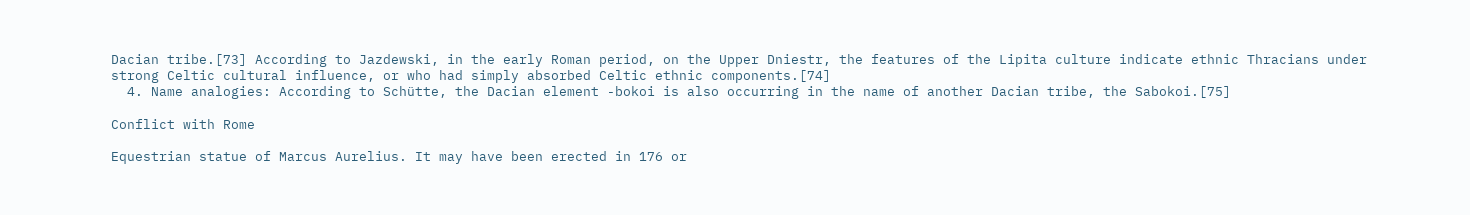Dacian tribe.[73] According to Jazdewski, in the early Roman period, on the Upper Dniestr, the features of the Lipita culture indicate ethnic Thracians under strong Celtic cultural influence, or who had simply absorbed Celtic ethnic components.[74]
  4. Name analogies: According to Schütte, the Dacian element -bokoi is also occurring in the name of another Dacian tribe, the Sabokoi.[75]

Conflict with Rome

Equestrian statue of Marcus Aurelius. It may have been erected in 176 or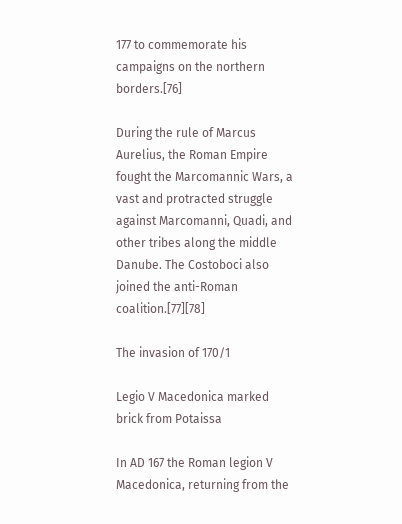177 to commemorate his campaigns on the northern borders.[76]

During the rule of Marcus Aurelius, the Roman Empire fought the Marcomannic Wars, a vast and protracted struggle against Marcomanni, Quadi, and other tribes along the middle Danube. The Costoboci also joined the anti-Roman coalition.[77][78]

The invasion of 170/1

Legio V Macedonica marked brick from Potaissa

In AD 167 the Roman legion V Macedonica, returning from the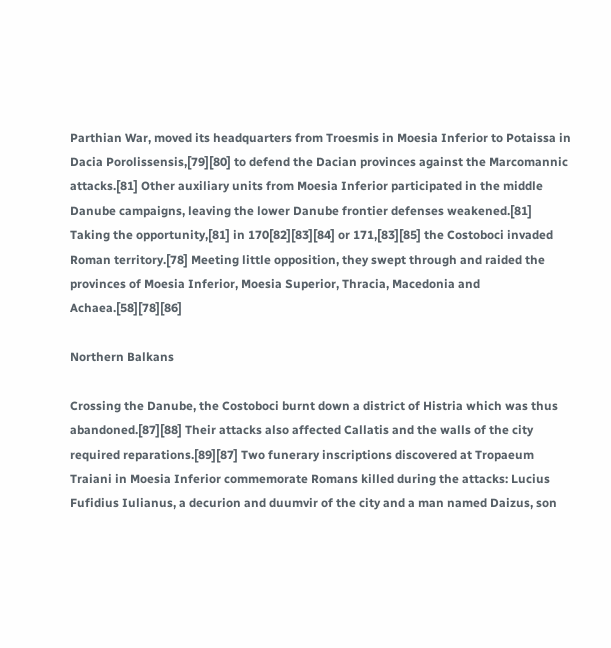Parthian War, moved its headquarters from Troesmis in Moesia Inferior to Potaissa in Dacia Porolissensis,[79][80] to defend the Dacian provinces against the Marcomannic attacks.[81] Other auxiliary units from Moesia Inferior participated in the middle Danube campaigns, leaving the lower Danube frontier defenses weakened.[81] Taking the opportunity,[81] in 170[82][83][84] or 171,[83][85] the Costoboci invaded Roman territory.[78] Meeting little opposition, they swept through and raided the provinces of Moesia Inferior, Moesia Superior, Thracia, Macedonia and Achaea.[58][78][86]

Northern Balkans

Crossing the Danube, the Costoboci burnt down a district of Histria which was thus abandoned.[87][88] Their attacks also affected Callatis and the walls of the city required reparations.[89][87] Two funerary inscriptions discovered at Tropaeum Traiani in Moesia Inferior commemorate Romans killed during the attacks: Lucius Fufidius Iulianus, a decurion and duumvir of the city and a man named Daizus, son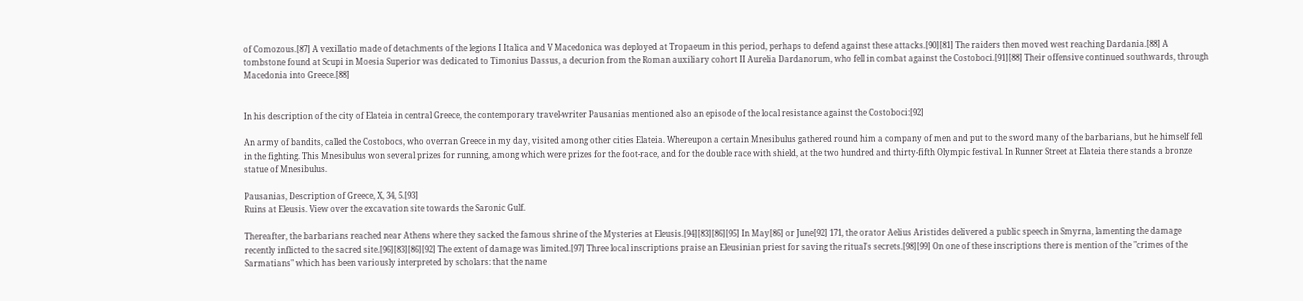of Comozous.[87] A vexillatio made of detachments of the legions I Italica and V Macedonica was deployed at Tropaeum in this period, perhaps to defend against these attacks.[90][81] The raiders then moved west reaching Dardania.[88] A tombstone found at Scupi in Moesia Superior was dedicated to Timonius Dassus, a decurion from the Roman auxiliary cohort II Aurelia Dardanorum, who fell in combat against the Costoboci.[91][88] Their offensive continued southwards, through Macedonia into Greece.[88]


In his description of the city of Elateia in central Greece, the contemporary travel-writer Pausanias mentioned also an episode of the local resistance against the Costoboci:[92]

An army of bandits, called the Costobocs, who overran Greece in my day, visited among other cities Elateia. Whereupon a certain Mnesibulus gathered round him a company of men and put to the sword many of the barbarians, but he himself fell in the fighting. This Mnesibulus won several prizes for running, among which were prizes for the foot-race, and for the double race with shield, at the two hundred and thirty-fifth Olympic festival. In Runner Street at Elateia there stands a bronze statue of Mnesibulus.

Pausanias, Description of Greece, X, 34, 5.[93]
Ruins at Eleusis. View over the excavation site towards the Saronic Gulf.

Thereafter, the barbarians reached near Athens where they sacked the famous shrine of the Mysteries at Eleusis.[94][83][86][95] In May[86] or June[92] 171, the orator Aelius Aristides delivered a public speech in Smyrna, lamenting the damage recently inflicted to the sacred site.[96][83][86][92] The extent of damage was limited.[97] Three local inscriptions praise an Eleusinian priest for saving the ritual's secrets.[98][99] On one of these inscriptions there is mention of the "crimes of the Sarmatians" which has been variously interpreted by scholars: that the name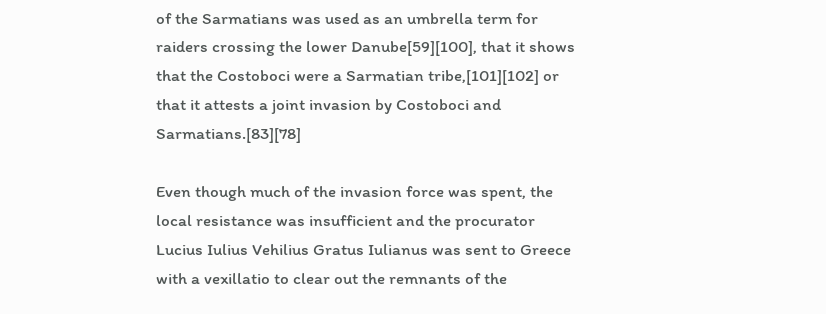of the Sarmatians was used as an umbrella term for raiders crossing the lower Danube[59][100], that it shows that the Costoboci were a Sarmatian tribe,[101][102] or that it attests a joint invasion by Costoboci and Sarmatians.[83][78]

Even though much of the invasion force was spent, the local resistance was insufficient and the procurator Lucius Iulius Vehilius Gratus Iulianus was sent to Greece with a vexillatio to clear out the remnants of the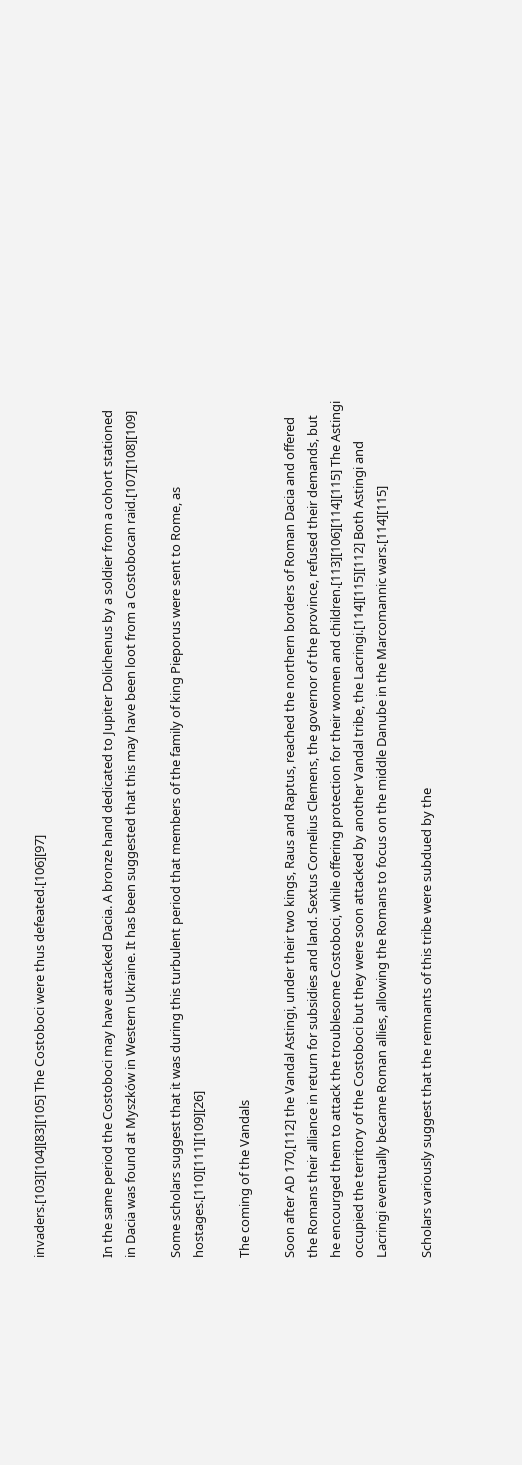invaders.[103][104][83][105] The Costoboci were thus defeated.[106][97]


In the same period the Costoboci may have attacked Dacia. A bronze hand dedicated to Jupiter Dolichenus by a soldier from a cohort stationed in Dacia was found at Myszków in Western Ukraine. It has been suggested that this may have been loot from a Costobocan raid.[107][108][109]

Some scholars suggest that it was during this turbulent period that members of the family of king Pieporus were sent to Rome, as hostages.[110][111][109][26]

The coming of the Vandals

Soon after AD 170,[112] the Vandal Astingi, under their two kings, Raus and Raptus, reached the northern borders of Roman Dacia and offered the Romans their alliance in return for subsidies and land. Sextus Cornelius Clemens, the governor of the province, refused their demands, but he encourged them to attack the troublesome Costoboci, while offering protection for their women and children.[113][106][114][115] The Astingi occupied the territory of the Costoboci but they were soon attacked by another Vandal tribe, the Lacringi.[114][115][112] Both Astingi and Lacringi eventually became Roman allies, allowing the Romans to focus on the middle Danube in the Marcomannic wars.[114][115]

Scholars variously suggest that the remnants of this tribe were subdued by the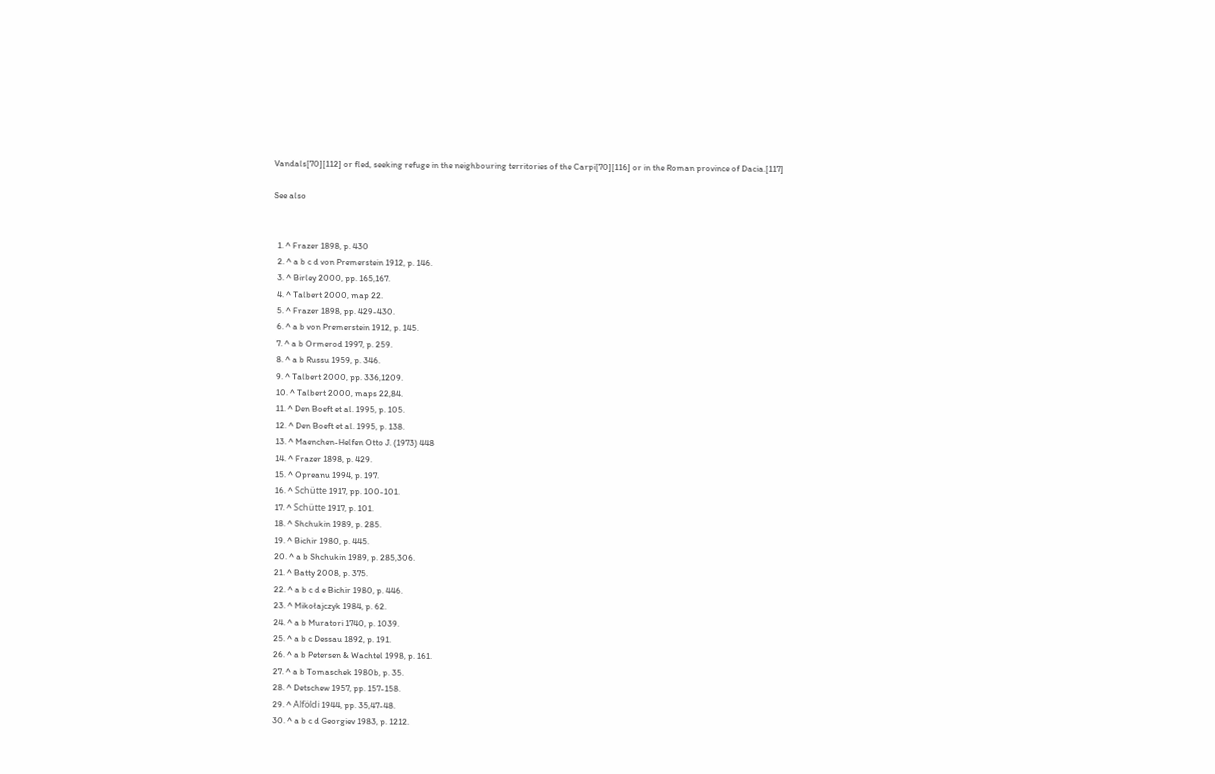Vandals[70][112] or fled, seeking refuge in the neighbouring territories of the Carpi[70][116] or in the Roman province of Dacia.[117]

See also


  1. ^ Frazer 1898, p. 430
  2. ^ a b c d von Premerstein 1912, p. 146.
  3. ^ Birley 2000, pp. 165,167.
  4. ^ Talbert 2000, map 22.
  5. ^ Frazer 1898, pp. 429-430.
  6. ^ a b von Premerstein 1912, p. 145.
  7. ^ a b Ormerod 1997, p. 259.
  8. ^ a b Russu 1959, p. 346.
  9. ^ Talbert 2000, pp. 336,1209.
  10. ^ Talbert 2000, maps 22,84.
  11. ^ Den Boeft et al. 1995, p. 105.
  12. ^ Den Boeft et al. 1995, p. 138.
  13. ^ Maenchen-Helfen Otto J. (1973) 448
  14. ^ Frazer 1898, p. 429.
  15. ^ Opreanu 1994, p. 197.
  16. ^ Schütte 1917, pp. 100-101.
  17. ^ Schütte 1917, p. 101.
  18. ^ Shchukin 1989, p. 285.
  19. ^ Bichir 1980, p. 445.
  20. ^ a b Shchukin 1989, p. 285,306.
  21. ^ Batty 2008, p. 375.
  22. ^ a b c d e Bichir 1980, p. 446.
  23. ^ Mikołajczyk 1984, p. 62.
  24. ^ a b Muratori 1740, p. 1039.
  25. ^ a b c Dessau 1892, p. 191.
  26. ^ a b Petersen & Wachtel 1998, p. 161.
  27. ^ a b Tomaschek 1980b, p. 35.
  28. ^ Detschew 1957, pp. 157-158.
  29. ^ Alföldi 1944, pp. 35,47-48.
  30. ^ a b c d Georgiev 1983, p. 1212.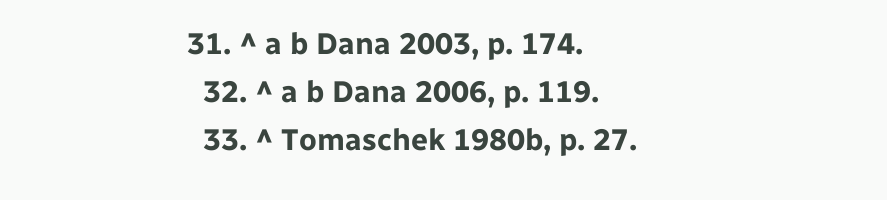31. ^ a b Dana 2003, p. 174.
  32. ^ a b Dana 2006, p. 119.
  33. ^ Tomaschek 1980b, p. 27.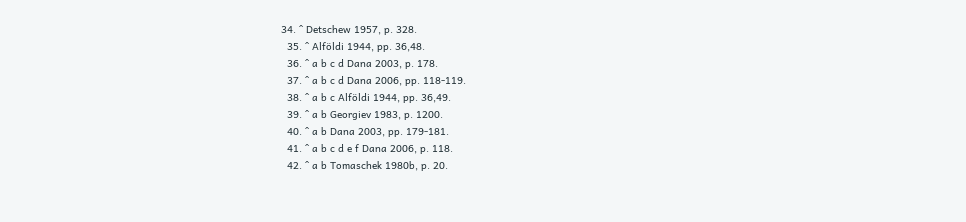34. ^ Detschew 1957, p. 328.
  35. ^ Alföldi 1944, pp. 36,48.
  36. ^ a b c d Dana 2003, p. 178.
  37. ^ a b c d Dana 2006, pp. 118-119.
  38. ^ a b c Alföldi 1944, pp. 36,49.
  39. ^ a b Georgiev 1983, p. 1200.
  40. ^ a b Dana 2003, pp. 179-181.
  41. ^ a b c d e f Dana 2006, p. 118.
  42. ^ a b Tomaschek 1980b, p. 20.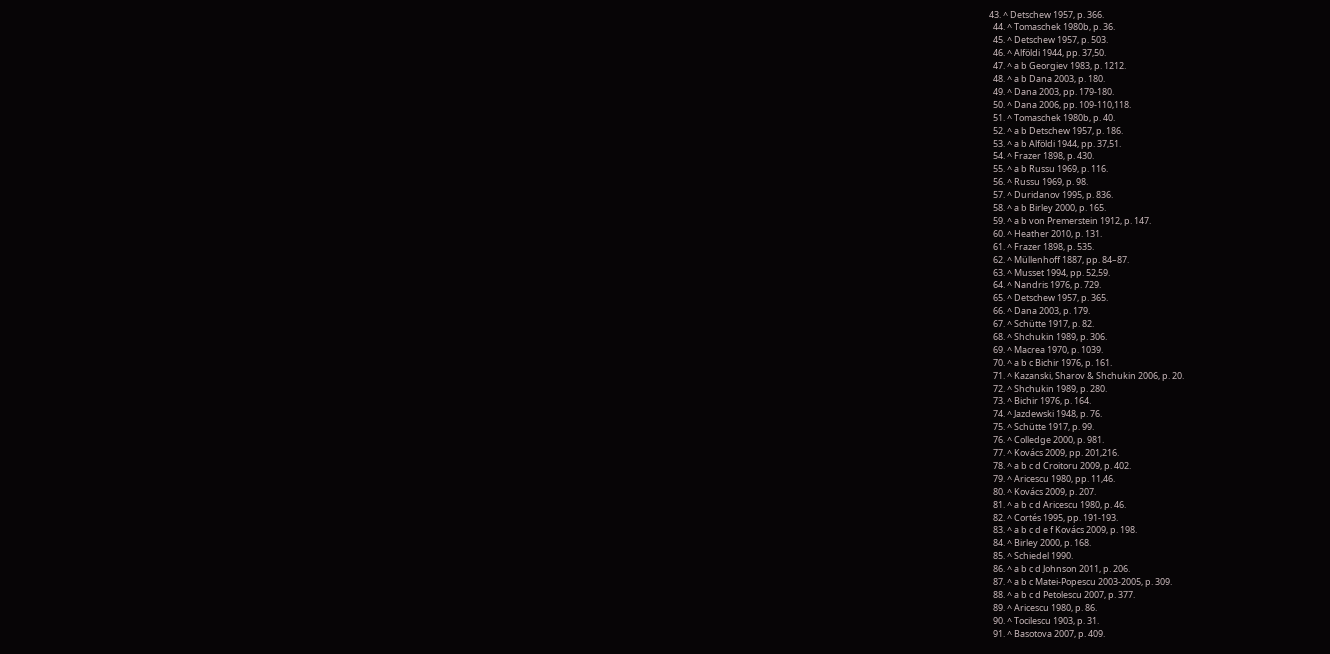43. ^ Detschew 1957, p. 366.
  44. ^ Tomaschek 1980b, p. 36.
  45. ^ Detschew 1957, p. 503.
  46. ^ Alföldi 1944, pp. 37,50.
  47. ^ a b Georgiev 1983, p. 1212.
  48. ^ a b Dana 2003, p. 180.
  49. ^ Dana 2003, pp. 179-180.
  50. ^ Dana 2006, pp. 109-110,118.
  51. ^ Tomaschek 1980b, p. 40.
  52. ^ a b Detschew 1957, p. 186.
  53. ^ a b Alföldi 1944, pp. 37,51.
  54. ^ Frazer 1898, p. 430.
  55. ^ a b Russu 1969, p. 116.
  56. ^ Russu 1969, p. 98.
  57. ^ Duridanov 1995, p. 836.
  58. ^ a b Birley 2000, p. 165.
  59. ^ a b von Premerstein 1912, p. 147.
  60. ^ Heather 2010, p. 131.
  61. ^ Frazer 1898, p. 535.
  62. ^ Müllenhoff 1887, pp. 84–87.
  63. ^ Musset 1994, pp. 52,59.
  64. ^ Nandris 1976, p. 729.
  65. ^ Detschew 1957, p. 365.
  66. ^ Dana 2003, p. 179.
  67. ^ Schütte 1917, p. 82.
  68. ^ Shchukin 1989, p. 306.
  69. ^ Macrea 1970, p. 1039.
  70. ^ a b c Bichir 1976, p. 161.
  71. ^ Kazanski, Sharov & Shchukin 2006, p. 20.
  72. ^ Shchukin 1989, p. 280.
  73. ^ Bichir 1976, p. 164.
  74. ^ Jazdewski 1948, p. 76.
  75. ^ Schütte 1917, p. 99.
  76. ^ Colledge 2000, p. 981.
  77. ^ Kovács 2009, pp. 201,216.
  78. ^ a b c d Croitoru 2009, p. 402.
  79. ^ Aricescu 1980, pp. 11,46.
  80. ^ Kovács 2009, p. 207.
  81. ^ a b c d Aricescu 1980, p. 46.
  82. ^ Cortés 1995, pp. 191-193.
  83. ^ a b c d e f Kovács 2009, p. 198.
  84. ^ Birley 2000, p. 168.
  85. ^ Schiedel 1990.
  86. ^ a b c d Johnson 2011, p. 206.
  87. ^ a b c Matei-Popescu 2003-2005, p. 309.
  88. ^ a b c d Petolescu 2007, p. 377.
  89. ^ Aricescu 1980, p. 86.
  90. ^ Tocilescu 1903, p. 31.
  91. ^ Basotova 2007, p. 409.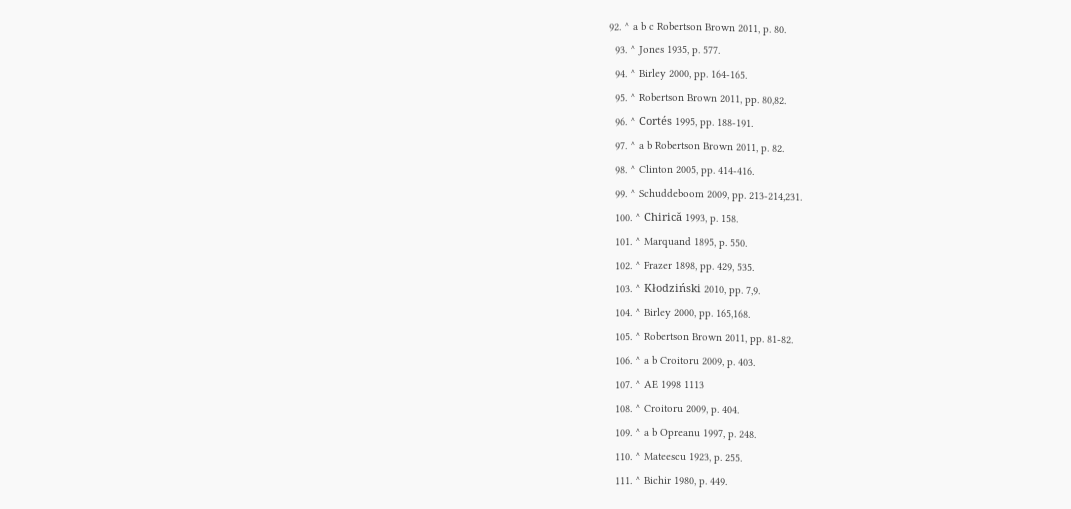92. ^ a b c Robertson Brown 2011, p. 80.
  93. ^ Jones 1935, p. 577.
  94. ^ Birley 2000, pp. 164-165.
  95. ^ Robertson Brown 2011, pp. 80,82.
  96. ^ Cortés 1995, pp. 188-191.
  97. ^ a b Robertson Brown 2011, p. 82.
  98. ^ Clinton 2005, pp. 414-416.
  99. ^ Schuddeboom 2009, pp. 213-214,231.
  100. ^ Chirică 1993, p. 158.
  101. ^ Marquand 1895, p. 550.
  102. ^ Frazer 1898, pp. 429, 535.
  103. ^ Kłodziński 2010, pp. 7,9.
  104. ^ Birley 2000, pp. 165,168.
  105. ^ Robertson Brown 2011, pp. 81-82.
  106. ^ a b Croitoru 2009, p. 403.
  107. ^ AE 1998 1113
  108. ^ Croitoru 2009, p. 404.
  109. ^ a b Opreanu 1997, p. 248.
  110. ^ Mateescu 1923, p. 255.
  111. ^ Bichir 1980, p. 449.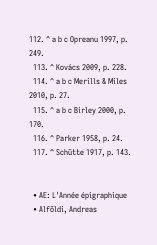112. ^ a b c Opreanu 1997, p. 249.
  113. ^ Kovács 2009, p. 228.
  114. ^ a b c Merills & Miles 2010, p. 27.
  115. ^ a b c Birley 2000, p. 170.
  116. ^ Parker 1958, p. 24.
  117. ^ Schütte 1917, p. 143.


  • AE: L'Année épigraphique
  • Alföldi, Andreas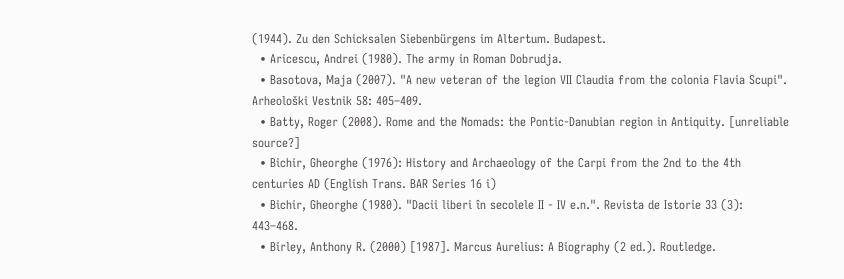(1944). Zu den Schicksalen Siebenbürgens im Altertum. Budapest.
  • Aricescu, Andrei (1980). The army in Roman Dobrudja.
  • Basotova, Maja (2007). "A new veteran of the legion VII Claudia from the colonia Flavia Scupi". Arheološki Vestnik 58: 405–409.
  • Batty, Roger (2008). Rome and the Nomads: the Pontic-Danubian region in Antiquity. [unreliable source?]
  • Bichir, Gheorghe (1976): History and Archaeology of the Carpi from the 2nd to the 4th centuries AD (English Trans. BAR Series 16 i)
  • Bichir, Gheorghe (1980). "Dacii liberi în secolele II - IV e.n.". Revista de Istorie 33 (3): 443–468.
  • Birley, Anthony R. (2000) [1987]. Marcus Aurelius: A Biography (2 ed.). Routledge.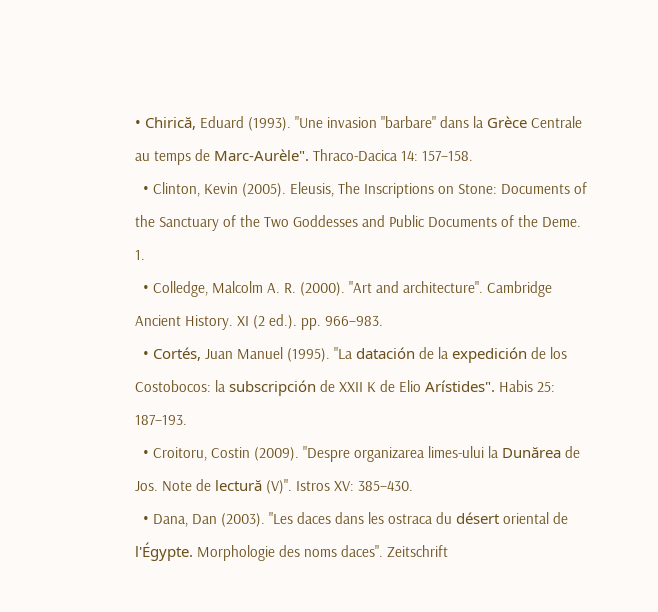• Chirică, Eduard (1993). "Une invasion "barbare" dans la Grèce Centrale au temps de Marc-Aurèle". Thraco-Dacica 14: 157–158.
  • Clinton, Kevin (2005). Eleusis, The Inscriptions on Stone: Documents of the Sanctuary of the Two Goddesses and Public Documents of the Deme. 1.
  • Colledge, Malcolm A. R. (2000). "Art and architecture". Cambridge Ancient History. XI (2 ed.). pp. 966–983.
  • Cortés, Juan Manuel (1995). "La datación de la expedición de los Costobocos: la subscripción de XXII K de Elio Arístides". Habis 25: 187–193.
  • Croitoru, Costin (2009). "Despre organizarea limes-ului la Dunărea de Jos. Note de lectură (V)". Istros XV: 385–430.
  • Dana, Dan (2003). "Les daces dans les ostraca du désert oriental de l'Égypte. Morphologie des noms daces". Zeitschrift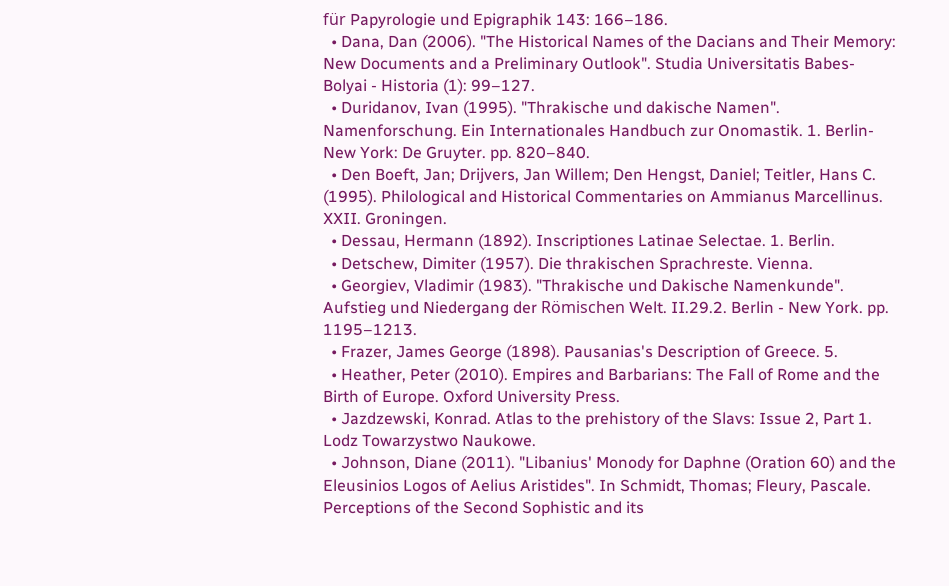für Papyrologie und Epigraphik 143: 166–186.
  • Dana, Dan (2006). "The Historical Names of the Dacians and Their Memory: New Documents and a Preliminary Outlook". Studia Universitatis Babes-Bolyai - Historia (1): 99–127.
  • Duridanov, Ivan (1995). "Thrakische und dakische Namen". Namenforschung. Ein Internationales Handbuch zur Onomastik. 1. Berlin-New York: De Gruyter. pp. 820–840.
  • Den Boeft, Jan; Drijvers, Jan Willem; Den Hengst, Daniel; Teitler, Hans C. (1995). Philological and Historical Commentaries on Ammianus Marcellinus. XXII. Groningen.
  • Dessau, Hermann (1892). Inscriptiones Latinae Selectae. 1. Berlin.
  • Detschew, Dimiter (1957). Die thrakischen Sprachreste. Vienna.
  • Georgiev, Vladimir (1983). "Thrakische und Dakische Namenkunde". Aufstieg und Niedergang der Römischen Welt. II.29.2. Berlin - New York. pp. 1195–1213.
  • Frazer, James George (1898). Pausanias's Description of Greece. 5.
  • Heather, Peter (2010). Empires and Barbarians: The Fall of Rome and the Birth of Europe. Oxford University Press.
  • Jazdzewski, Konrad. Atlas to the prehistory of the Slavs: Issue 2, Part 1. Lodz Towarzystwo Naukowe.
  • Johnson, Diane (2011). "Libanius' Monody for Daphne (Oration 60) and the Eleusinios Logos of Aelius Aristides". In Schmidt, Thomas; Fleury, Pascale. Perceptions of the Second Sophistic and its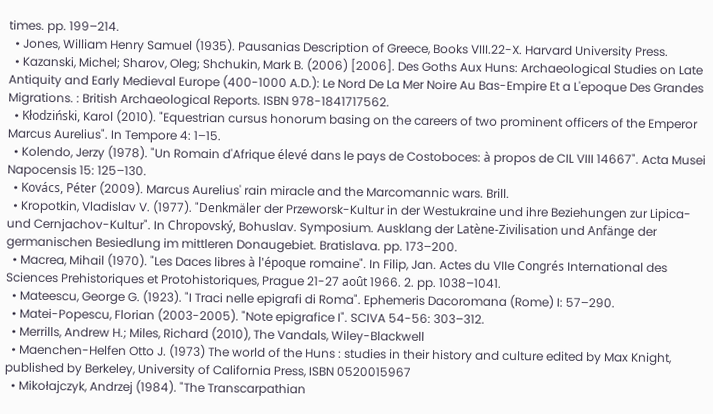times. pp. 199–214.
  • Jones, William Henry Samuel (1935). Pausanias Description of Greece, Books VIII.22-X. Harvard University Press.
  • Kazanski, Michel; Sharov, Oleg; Shchukin, Mark B. (2006) [2006]. Des Goths Aux Huns: Archaeological Studies on Late Antiquity and Early Medieval Europe (400-1000 A.D.): Le Nord De La Mer Noire Au Bas-Empire Et a L'epoque Des Grandes Migrations. : British Archaeological Reports. ISBN 978-1841717562.
  • Kłodziński, Karol (2010). "Equestrian cursus honorum basing on the careers of two prominent officers of the Emperor Marcus Aurelius". In Tempore 4: 1–15.
  • Kolendo, Jerzy (1978). "Un Romain d'Afrique élevé dans le pays de Costoboces: à propos de CIL VIII 14667". Acta Musei Napocensis 15: 125–130.
  • Kovács, Péter (2009). Marcus Aurelius' rain miracle and the Marcomannic wars. Brill.
  • Kropotkin, Vladislav V. (1977). "Denkmäler der Przeworsk-Kultur in der Westukraine und ihre Beziehungen zur Lipica- und Cernjachov-Kultur". In Chropovský, Bohuslav. Symposium. Ausklang der Latène-Zivilisation und Anfänge der germanischen Besiedlung im mittleren Donaugebiet. Bratislava. pp. 173–200.
  • Macrea, Mihail (1970). "Les Daces libres à l'époque romaine". In Filip, Jan. Actes du VIIe Congrés International des Sciences Prehistoriques et Protohistoriques, Prague 21-27 août 1966. 2. pp. 1038–1041.
  • Mateescu, George G. (1923). "I Traci nelle epigrafi di Roma". Ephemeris Dacoromana (Rome) I: 57–290.
  • Matei-Popescu, Florian (2003-2005). "Note epigrafice I". SCIVA 54-56: 303–312.
  • Merrills, Andrew H.; Miles, Richard (2010), The Vandals, Wiley-Blackwell
  • Maenchen-Helfen Otto J. (1973) The world of the Huns : studies in their history and culture edited by Max Knight, published by Berkeley, University of California Press, ISBN 0520015967
  • Mikołajczyk, Andrzej (1984). "The Transcarpathian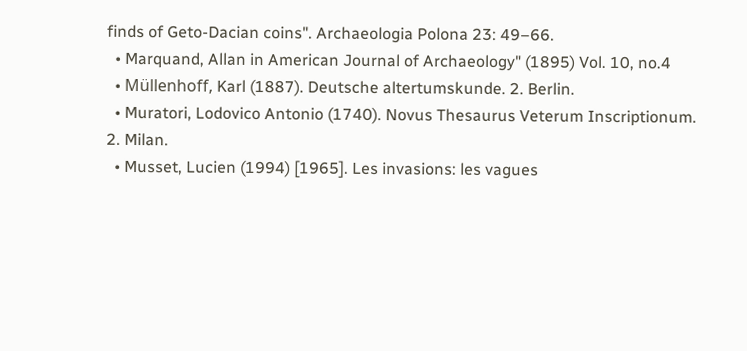finds of Geto-Dacian coins". Archaeologia Polona 23: 49–66.
  • Marquand, Allan in American Journal of Archaeology" (1895) Vol. 10, no.4
  • Müllenhoff, Karl (1887). Deutsche altertumskunde. 2. Berlin.
  • Muratori, Lodovico Antonio (1740). Novus Thesaurus Veterum Inscriptionum. 2. Milan.
  • Musset, Lucien (1994) [1965]. Les invasions: les vagues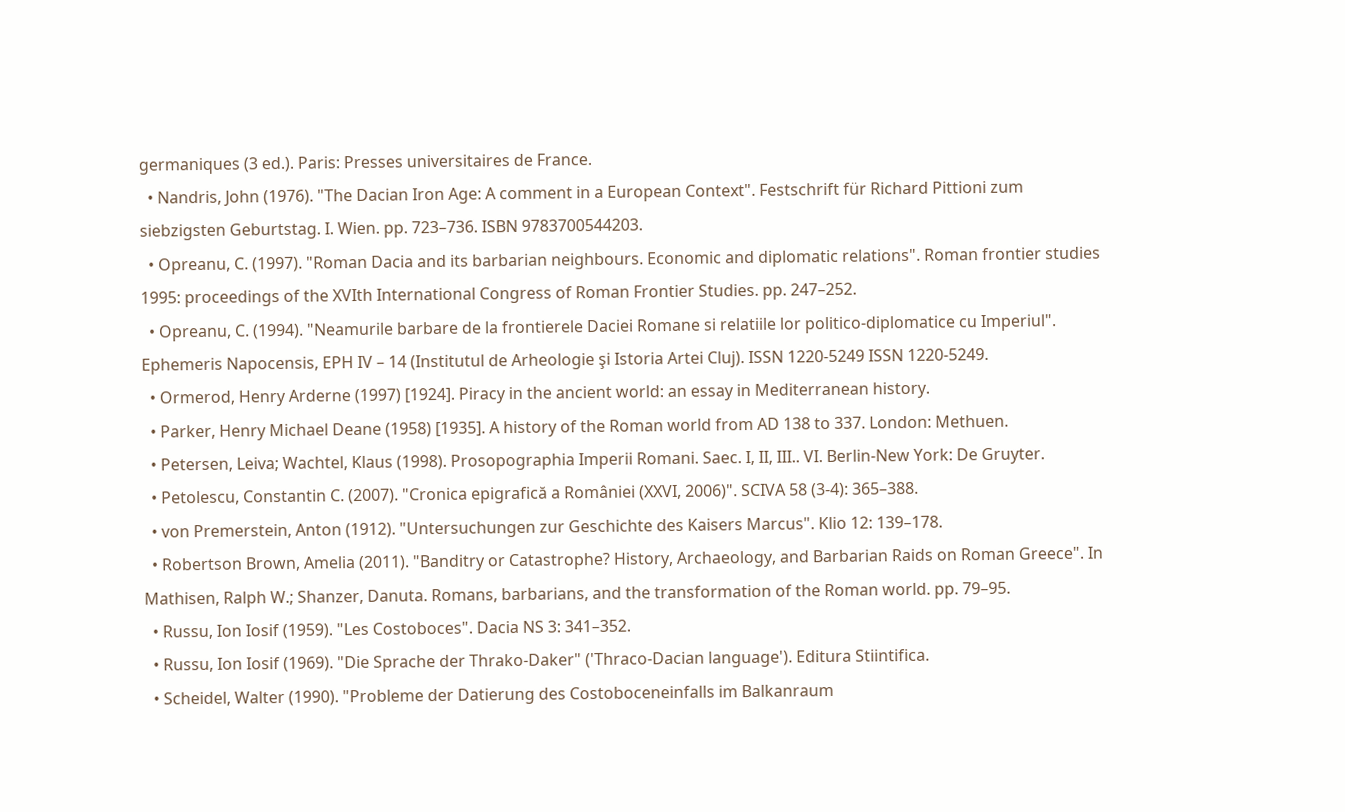germaniques (3 ed.). Paris: Presses universitaires de France.
  • Nandris, John (1976). "The Dacian Iron Age: A comment in a European Context". Festschrift für Richard Pittioni zum siebzigsten Geburtstag. I. Wien. pp. 723–736. ISBN 9783700544203.
  • Opreanu, C. (1997). "Roman Dacia and its barbarian neighbours. Economic and diplomatic relations". Roman frontier studies 1995: proceedings of the XVIth International Congress of Roman Frontier Studies. pp. 247–252.
  • Opreanu, C. (1994). "Neamurile barbare de la frontierele Daciei Romane si relatiile lor politico-diplomatice cu Imperiul". Ephemeris Napocensis, EPH IV – 14 (Institutul de Arheologie şi Istoria Artei Cluj). ISSN 1220-5249 ISSN 1220-5249.
  • Ormerod, Henry Arderne (1997) [1924]. Piracy in the ancient world: an essay in Mediterranean history.
  • Parker, Henry Michael Deane (1958) [1935]. A history of the Roman world from AD 138 to 337. London: Methuen.
  • Petersen, Leiva; Wachtel, Klaus (1998). Prosopographia Imperii Romani. Saec. I, II, III.. VI. Berlin-New York: De Gruyter.
  • Petolescu, Constantin C. (2007). "Cronica epigrafică a României (XXVI, 2006)". SCIVA 58 (3-4): 365–388.
  • von Premerstein, Anton (1912). "Untersuchungen zur Geschichte des Kaisers Marcus". Klio 12: 139–178.
  • Robertson Brown, Amelia (2011). "Banditry or Catastrophe? History, Archaeology, and Barbarian Raids on Roman Greece". In Mathisen, Ralph W.; Shanzer, Danuta. Romans, barbarians, and the transformation of the Roman world. pp. 79–95.
  • Russu, Ion Iosif (1959). "Les Costoboces". Dacia NS 3: 341–352.
  • Russu, Ion Iosif (1969). "Die Sprache der Thrako-Daker" ('Thraco-Dacian language'). Editura Stiintifica.
  • Scheidel, Walter (1990). "Probleme der Datierung des Costoboceneinfalls im Balkanraum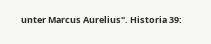unter Marcus Aurelius". Historia 39: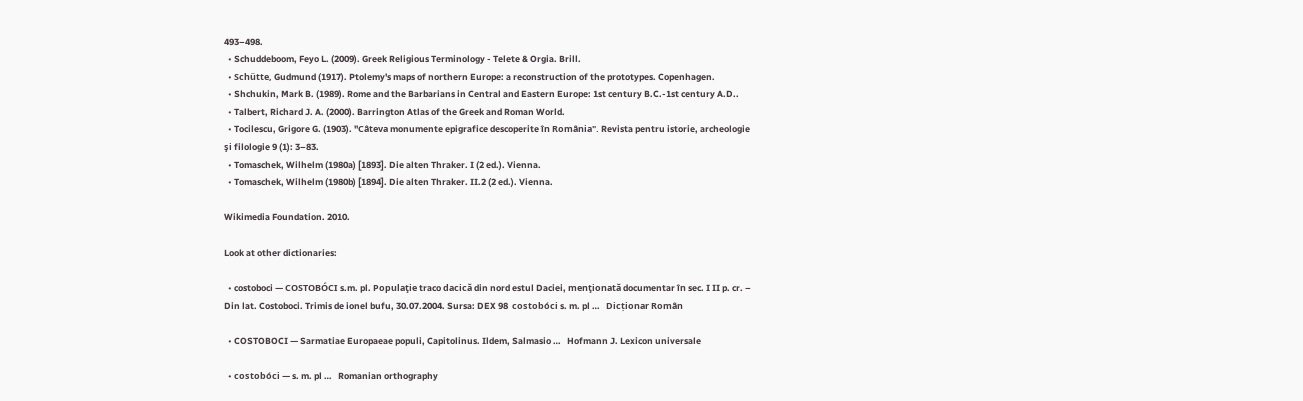493–498.
  • Schuddeboom, Feyo L. (2009). Greek Religious Terminology - Telete & Orgia. Brill.
  • Schütte, Gudmund (1917). Ptolemy's maps of northern Europe: a reconstruction of the prototypes. Copenhagen.
  • Shchukin, Mark B. (1989). Rome and the Barbarians in Central and Eastern Europe: 1st century B.C.-1st century A.D..
  • Talbert, Richard J. A. (2000). Barrington Atlas of the Greek and Roman World.
  • Tocilescu, Grigore G. (1903). "Câteva monumente epigrafice descoperite în România". Revista pentru istorie, archeologie şi filologie 9 (1): 3–83.
  • Tomaschek, Wilhelm (1980a) [1893]. Die alten Thraker. I (2 ed.). Vienna.
  • Tomaschek, Wilhelm (1980b) [1894]. Die alten Thraker. II.2 (2 ed.). Vienna.

Wikimedia Foundation. 2010.

Look at other dictionaries:

  • costoboci — COSTOBÓCI s.m. pl. Populaţie traco dacică din nord estul Daciei, menţionată documentar în sec. I II p. cr. – Din lat. Costoboci. Trimis de ionel bufu, 30.07.2004. Sursa: DEX 98  costobóci s. m. pl …   Dicționar Român

  • COSTOBOCI — Sarmatiae Europaeae populi, Capitolinus. Ildem, Salmasio …   Hofmann J. Lexicon universale

  • costobóci — s. m. pl …   Romanian orthography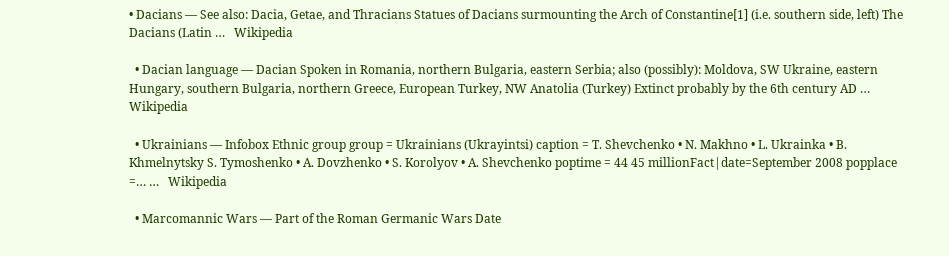• Dacians — See also: Dacia, Getae, and Thracians Statues of Dacians surmounting the Arch of Constantine[1] (i.e. southern side, left) The Dacians (Latin …   Wikipedia

  • Dacian language — Dacian Spoken in Romania, northern Bulgaria, eastern Serbia; also (possibly): Moldova, SW Ukraine, eastern Hungary, southern Bulgaria, northern Greece, European Turkey, NW Anatolia (Turkey) Extinct probably by the 6th century AD …   Wikipedia

  • Ukrainians — Infobox Ethnic group group = Ukrainians (Ukrayintsi) caption = T. Shevchenko • N. Makhno • L. Ukrainka • B. Khmelnytsky S. Tymoshenko • A. Dovzhenko • S. Korolyov • A. Shevchenko poptime = 44 45 millionFact|date=September 2008 popplace =… …   Wikipedia

  • Marcomannic Wars — Part of the Roman Germanic Wars Date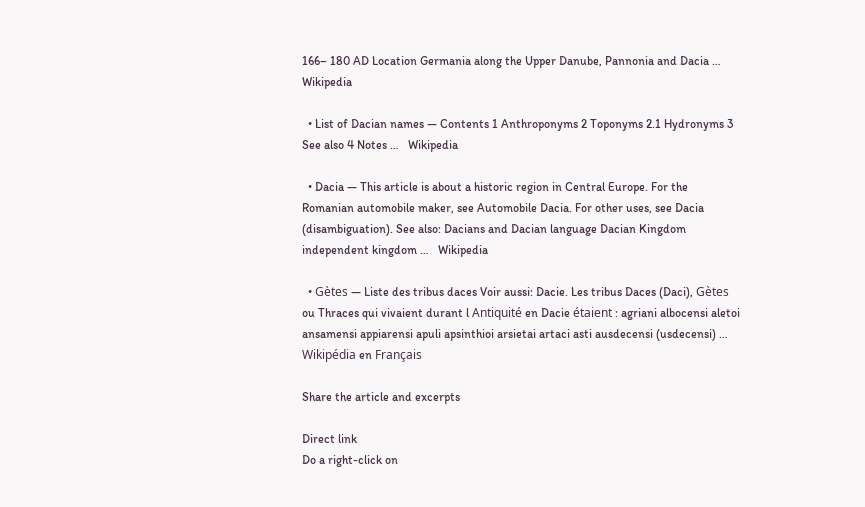166– 180 AD Location Germania along the Upper Danube, Pannonia and Dacia …   Wikipedia

  • List of Dacian names — Contents 1 Anthroponyms 2 Toponyms 2.1 Hydronyms 3 See also 4 Notes …   Wikipedia

  • Dacia — This article is about a historic region in Central Europe. For the Romanian automobile maker, see Automobile Dacia. For other uses, see Dacia (disambiguation). See also: Dacians and Dacian language Dacian Kingdom independent kingdom …   Wikipedia

  • Gètes — Liste des tribus daces Voir aussi: Dacie. Les tribus Daces (Daci), Gètes ou Thraces qui vivaient durant l Antiquité en Dacie étaient : agriani albocensi aletoi ansamensi appiarensi apuli apsinthioi arsietai artaci asti ausdecensi (usdecensi) …   Wikipédia en Français

Share the article and excerpts

Direct link
Do a right-click on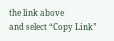the link above
and select “Copy Link”